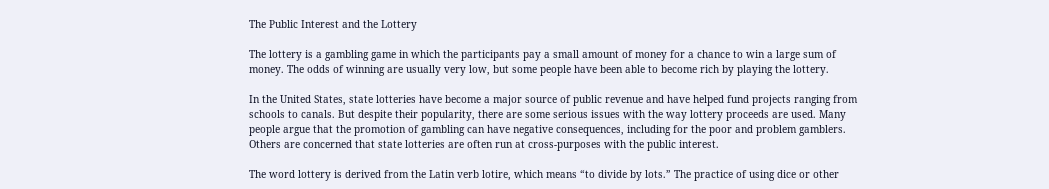The Public Interest and the Lottery

The lottery is a gambling game in which the participants pay a small amount of money for a chance to win a large sum of money. The odds of winning are usually very low, but some people have been able to become rich by playing the lottery.

In the United States, state lotteries have become a major source of public revenue and have helped fund projects ranging from schools to canals. But despite their popularity, there are some serious issues with the way lottery proceeds are used. Many people argue that the promotion of gambling can have negative consequences, including for the poor and problem gamblers. Others are concerned that state lotteries are often run at cross-purposes with the public interest.

The word lottery is derived from the Latin verb lotire, which means “to divide by lots.” The practice of using dice or other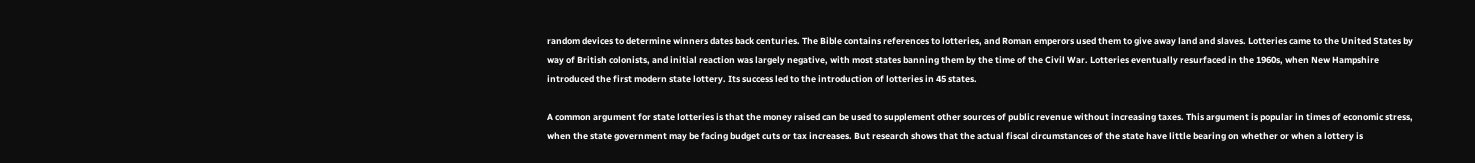random devices to determine winners dates back centuries. The Bible contains references to lotteries, and Roman emperors used them to give away land and slaves. Lotteries came to the United States by way of British colonists, and initial reaction was largely negative, with most states banning them by the time of the Civil War. Lotteries eventually resurfaced in the 1960s, when New Hampshire introduced the first modern state lottery. Its success led to the introduction of lotteries in 45 states.

A common argument for state lotteries is that the money raised can be used to supplement other sources of public revenue without increasing taxes. This argument is popular in times of economic stress, when the state government may be facing budget cuts or tax increases. But research shows that the actual fiscal circumstances of the state have little bearing on whether or when a lottery is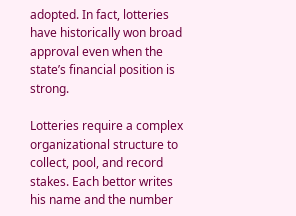adopted. In fact, lotteries have historically won broad approval even when the state’s financial position is strong.

Lotteries require a complex organizational structure to collect, pool, and record stakes. Each bettor writes his name and the number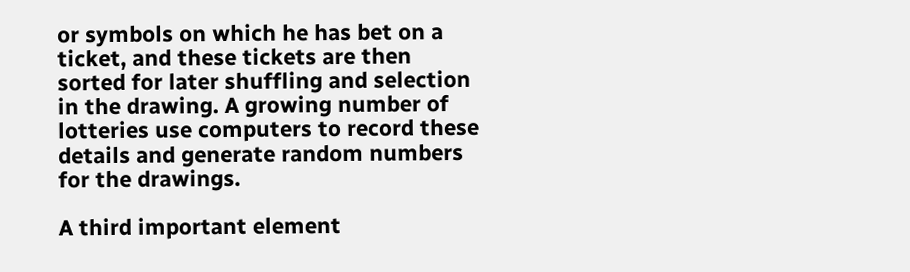or symbols on which he has bet on a ticket, and these tickets are then sorted for later shuffling and selection in the drawing. A growing number of lotteries use computers to record these details and generate random numbers for the drawings.

A third important element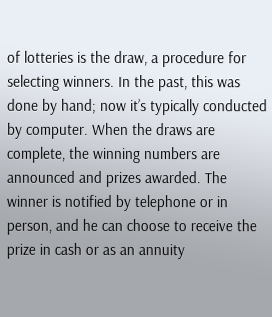of lotteries is the draw, a procedure for selecting winners. In the past, this was done by hand; now it’s typically conducted by computer. When the draws are complete, the winning numbers are announced and prizes awarded. The winner is notified by telephone or in person, and he can choose to receive the prize in cash or as an annuity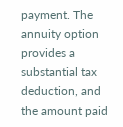payment. The annuity option provides a substantial tax deduction, and the amount paid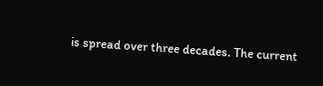is spread over three decades. The current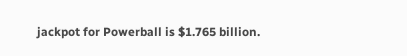jackpot for Powerball is $1.765 billion.